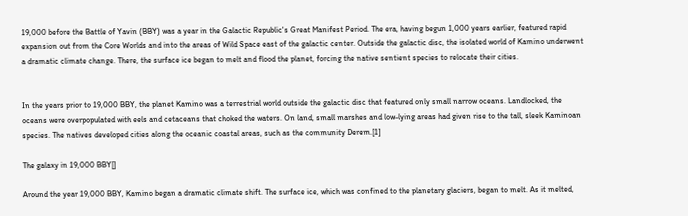19,000 before the Battle of Yavin (BBY) was a year in the Galactic Republic's Great Manifest Period. The era, having begun 1,000 years earlier, featured rapid expansion out from the Core Worlds and into the areas of Wild Space east of the galactic center. Outside the galactic disc, the isolated world of Kamino underwent a dramatic climate change. There, the surface ice began to melt and flood the planet, forcing the native sentient species to relocate their cities.


In the years prior to 19,000 BBY, the planet Kamino was a terrestrial world outside the galactic disc that featured only small narrow oceans. Landlocked, the oceans were overpopulated with eels and cetaceans that choked the waters. On land, small marshes and low-lying areas had given rise to the tall, sleek Kaminoan species. The natives developed cities along the oceanic coastal areas, such as the community Derem.[1]

The galaxy in 19,000 BBY[]

Around the year 19,000 BBY, Kamino began a dramatic climate shift. The surface ice, which was confined to the planetary glaciers, began to melt. As it melted,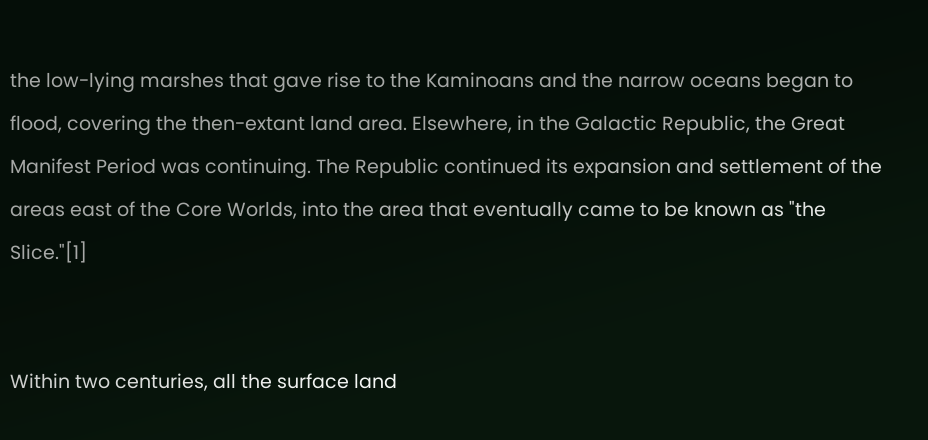the low-lying marshes that gave rise to the Kaminoans and the narrow oceans began to flood, covering the then-extant land area. Elsewhere, in the Galactic Republic, the Great Manifest Period was continuing. The Republic continued its expansion and settlement of the areas east of the Core Worlds, into the area that eventually came to be known as "the Slice."[1]


Within two centuries, all the surface land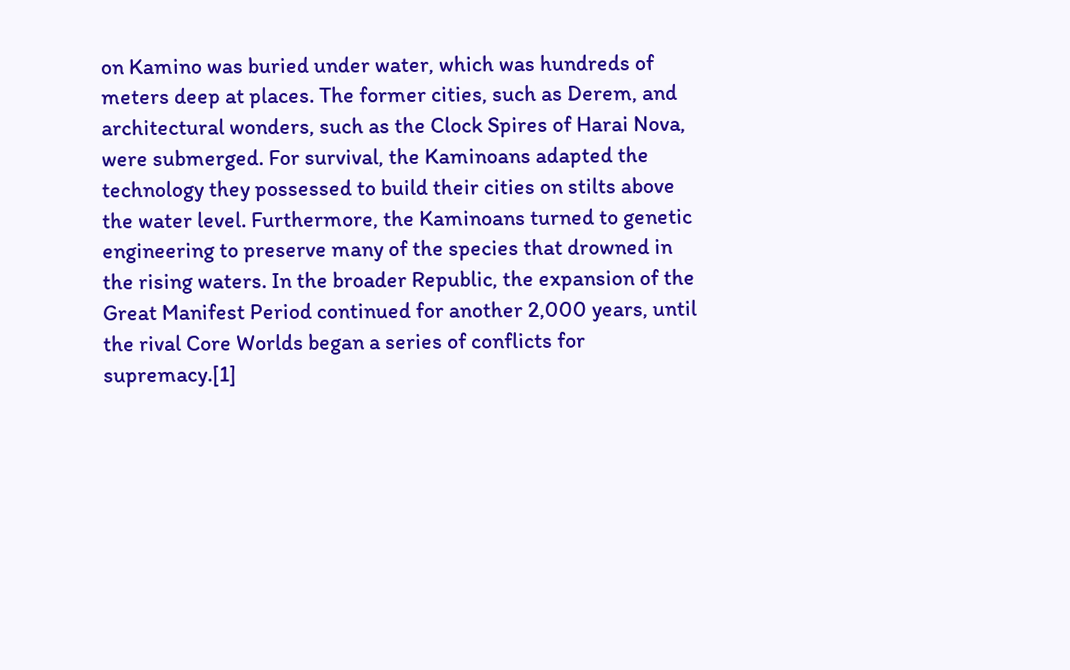on Kamino was buried under water, which was hundreds of meters deep at places. The former cities, such as Derem, and architectural wonders, such as the Clock Spires of Harai Nova, were submerged. For survival, the Kaminoans adapted the technology they possessed to build their cities on stilts above the water level. Furthermore, the Kaminoans turned to genetic engineering to preserve many of the species that drowned in the rising waters. In the broader Republic, the expansion of the Great Manifest Period continued for another 2,000 years, until the rival Core Worlds began a series of conflicts for supremacy.[1]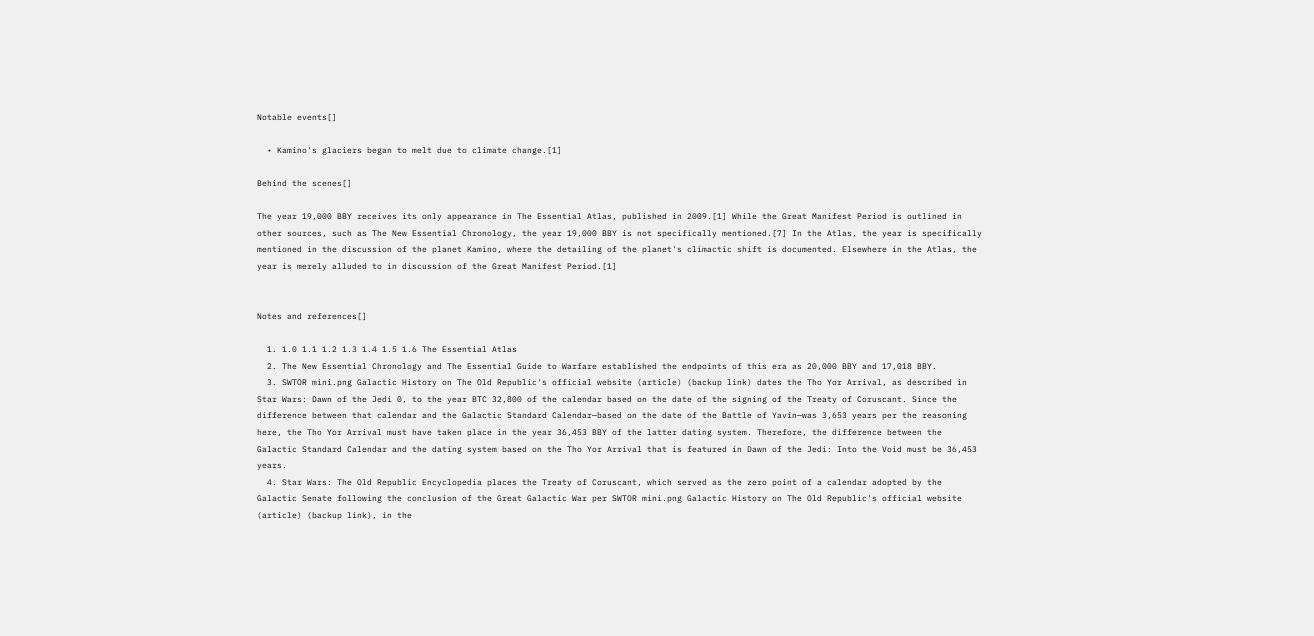Notable events[]

  • Kamino's glaciers began to melt due to climate change.[1]

Behind the scenes[]

The year 19,000 BBY receives its only appearance in The Essential Atlas, published in 2009.[1] While the Great Manifest Period is outlined in other sources, such as The New Essential Chronology, the year 19,000 BBY is not specifically mentioned.[7] In the Atlas, the year is specifically mentioned in the discussion of the planet Kamino, where the detailing of the planet's climactic shift is documented. Elsewhere in the Atlas, the year is merely alluded to in discussion of the Great Manifest Period.[1]


Notes and references[]

  1. 1.0 1.1 1.2 1.3 1.4 1.5 1.6 The Essential Atlas
  2. The New Essential Chronology and The Essential Guide to Warfare established the endpoints of this era as 20,000 BBY and 17,018 BBY.
  3. SWTOR mini.png Galactic History on The Old Republic's official website (article) (backup link) dates the Tho Yor Arrival, as described in Star Wars: Dawn of the Jedi 0, to the year BTC 32,800 of the calendar based on the date of the signing of the Treaty of Coruscant. Since the difference between that calendar and the Galactic Standard Calendar—based on the date of the Battle of Yavin—was 3,653 years per the reasoning here, the Tho Yor Arrival must have taken place in the year 36,453 BBY of the latter dating system. Therefore, the difference between the Galactic Standard Calendar and the dating system based on the Tho Yor Arrival that is featured in Dawn of the Jedi: Into the Void must be 36,453 years.
  4. Star Wars: The Old Republic Encyclopedia places the Treaty of Coruscant, which served as the zero point of a calendar adopted by the Galactic Senate following the conclusion of the Great Galactic War per SWTOR mini.png Galactic History on The Old Republic's official website (article) (backup link), in the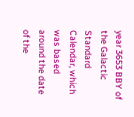year 3653 BBY of the Galactic Standard Calendar, which was based around the date of the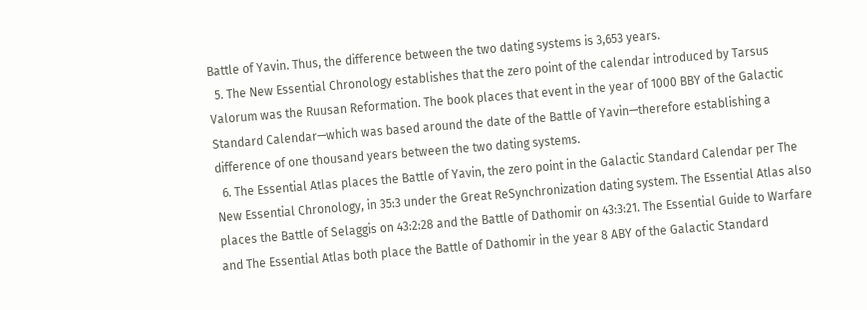Battle of Yavin. Thus, the difference between the two dating systems is 3,653 years.
  5. The New Essential Chronology establishes that the zero point of the calendar introduced by Tarsus Valorum was the Ruusan Reformation. The book places that event in the year of 1000 BBY of the Galactic Standard Calendar—which was based around the date of the Battle of Yavin—therefore establishing a difference of one thousand years between the two dating systems.
  6. The Essential Atlas places the Battle of Yavin, the zero point in the Galactic Standard Calendar per The New Essential Chronology, in 35:3 under the Great ReSynchronization dating system. The Essential Atlas also places the Battle of Selaggis on 43:2:28 and the Battle of Dathomir on 43:3:21. The Essential Guide to Warfare and The Essential Atlas both place the Battle of Dathomir in the year 8 ABY of the Galactic Standard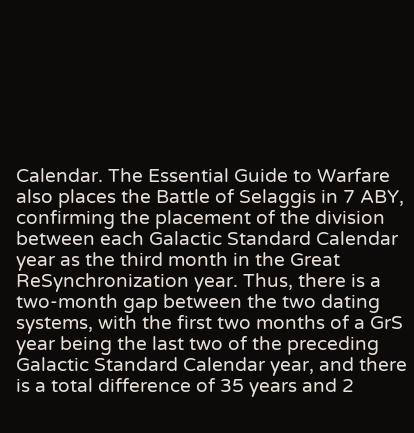Calendar. The Essential Guide to Warfare also places the Battle of Selaggis in 7 ABY, confirming the placement of the division between each Galactic Standard Calendar year as the third month in the Great ReSynchronization year. Thus, there is a two-month gap between the two dating systems, with the first two months of a GrS year being the last two of the preceding Galactic Standard Calendar year, and there is a total difference of 35 years and 2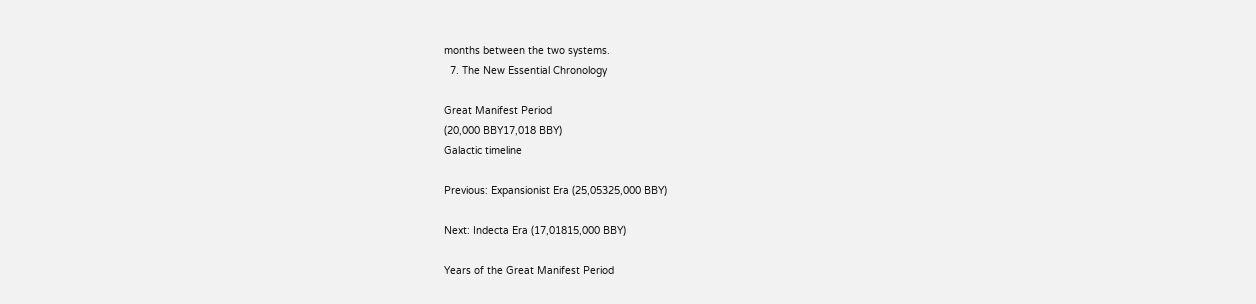months between the two systems.
  7. The New Essential Chronology

Great Manifest Period
(20,000 BBY17,018 BBY)
Galactic timeline

Previous: Expansionist Era (25,05325,000 BBY)

Next: Indecta Era (17,01815,000 BBY)

Years of the Great Manifest Period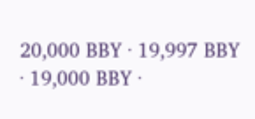20,000 BBY · 19,997 BBY · 19,000 BBY ·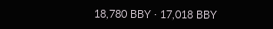18,780 BBY · 17,018 BBY